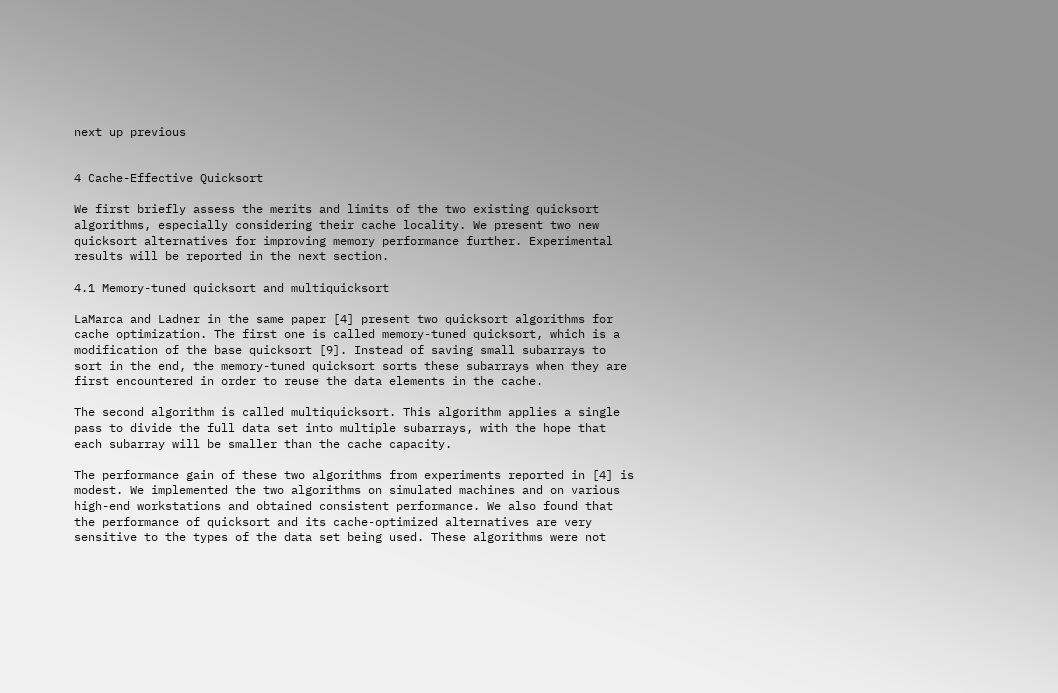next up previous


4 Cache-Effective Quicksort

We first briefly assess the merits and limits of the two existing quicksort algorithms, especially considering their cache locality. We present two new quicksort alternatives for improving memory performance further. Experimental results will be reported in the next section.

4.1 Memory-tuned quicksort and multiquicksort

LaMarca and Ladner in the same paper [4] present two quicksort algorithms for cache optimization. The first one is called memory-tuned quicksort, which is a modification of the base quicksort [9]. Instead of saving small subarrays to sort in the end, the memory-tuned quicksort sorts these subarrays when they are first encountered in order to reuse the data elements in the cache.

The second algorithm is called multiquicksort. This algorithm applies a single pass to divide the full data set into multiple subarrays, with the hope that each subarray will be smaller than the cache capacity.

The performance gain of these two algorithms from experiments reported in [4] is modest. We implemented the two algorithms on simulated machines and on various high-end workstations and obtained consistent performance. We also found that the performance of quicksort and its cache-optimized alternatives are very sensitive to the types of the data set being used. These algorithms were not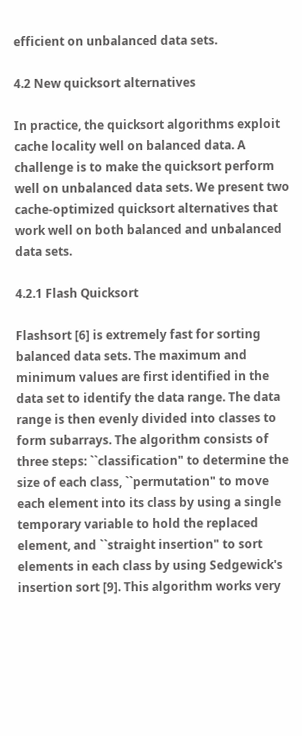efficient on unbalanced data sets.

4.2 New quicksort alternatives

In practice, the quicksort algorithms exploit cache locality well on balanced data. A challenge is to make the quicksort perform well on unbalanced data sets. We present two cache-optimized quicksort alternatives that work well on both balanced and unbalanced data sets.

4.2.1 Flash Quicksort

Flashsort [6] is extremely fast for sorting balanced data sets. The maximum and minimum values are first identified in the data set to identify the data range. The data range is then evenly divided into classes to form subarrays. The algorithm consists of three steps: ``classification" to determine the size of each class, ``permutation" to move each element into its class by using a single temporary variable to hold the replaced element, and ``straight insertion" to sort elements in each class by using Sedgewick's insertion sort [9]. This algorithm works very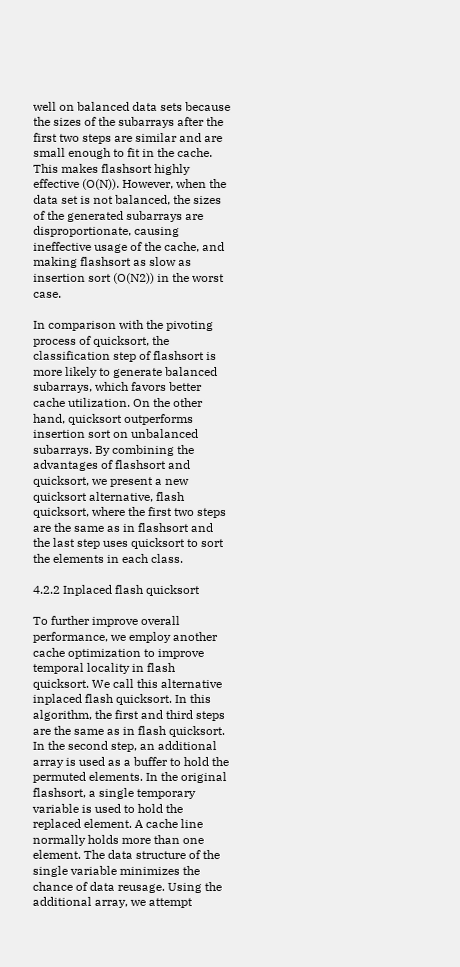well on balanced data sets because the sizes of the subarrays after the first two steps are similar and are small enough to fit in the cache. This makes flashsort highly effective (O(N)). However, when the data set is not balanced, the sizes of the generated subarrays are disproportionate, causing ineffective usage of the cache, and making flashsort as slow as insertion sort (O(N2)) in the worst case.

In comparison with the pivoting process of quicksort, the classification step of flashsort is more likely to generate balanced subarrays, which favors better cache utilization. On the other hand, quicksort outperforms insertion sort on unbalanced subarrays. By combining the advantages of flashsort and quicksort, we present a new quicksort alternative, flash quicksort, where the first two steps are the same as in flashsort and the last step uses quicksort to sort the elements in each class.

4.2.2 Inplaced flash quicksort

To further improve overall performance, we employ another cache optimization to improve temporal locality in flash quicksort. We call this alternative inplaced flash quicksort. In this algorithm, the first and third steps are the same as in flash quicksort. In the second step, an additional array is used as a buffer to hold the permuted elements. In the original flashsort, a single temporary variable is used to hold the replaced element. A cache line normally holds more than one element. The data structure of the single variable minimizes the chance of data reusage. Using the additional array, we attempt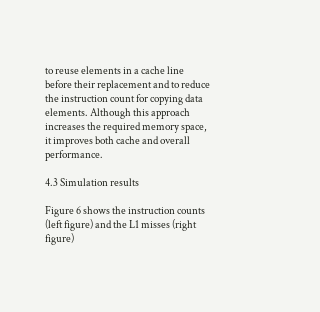to reuse elements in a cache line before their replacement and to reduce the instruction count for copying data elements. Although this approach increases the required memory space, it improves both cache and overall performance.

4.3 Simulation results

Figure 6 shows the instruction counts (left figure) and the L1 misses (right figure)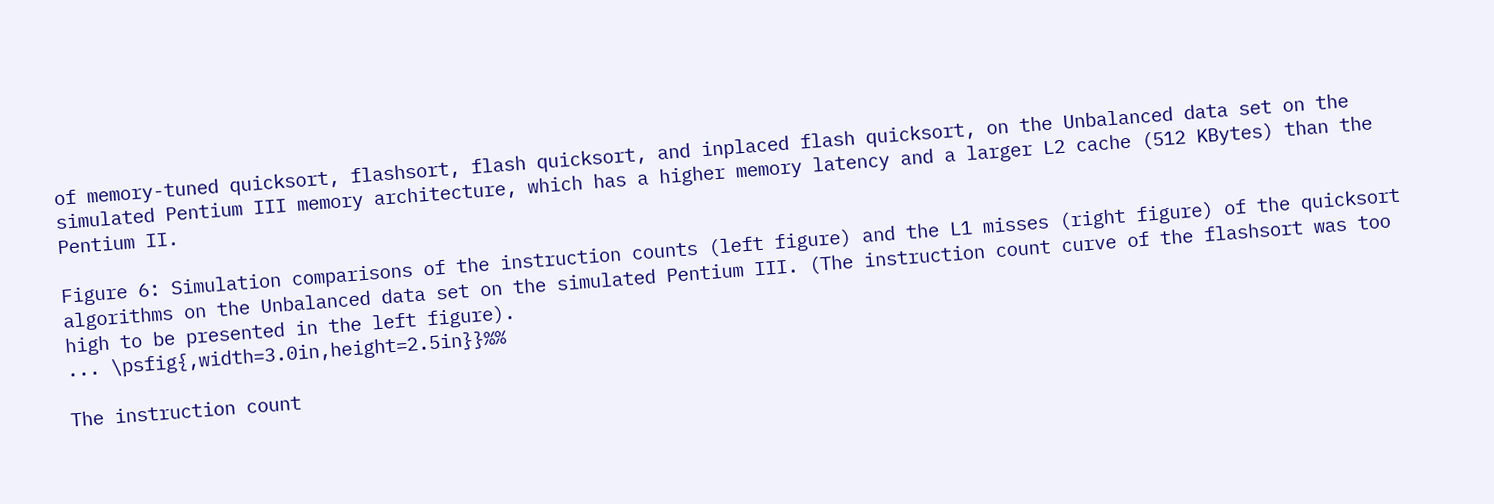of memory-tuned quicksort, flashsort, flash quicksort, and inplaced flash quicksort, on the Unbalanced data set on the simulated Pentium III memory architecture, which has a higher memory latency and a larger L2 cache (512 KBytes) than the Pentium II.

Figure 6: Simulation comparisons of the instruction counts (left figure) and the L1 misses (right figure) of the quicksort algorithms on the Unbalanced data set on the simulated Pentium III. (The instruction count curve of the flashsort was too high to be presented in the left figure).
... \psfig{,width=3.0in,height=2.5in}}%%

The instruction count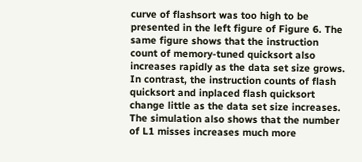curve of flashsort was too high to be presented in the left figure of Figure 6. The same figure shows that the instruction count of memory-tuned quicksort also increases rapidly as the data set size grows. In contrast, the instruction counts of flash quicksort and inplaced flash quicksort change little as the data set size increases. The simulation also shows that the number of L1 misses increases much more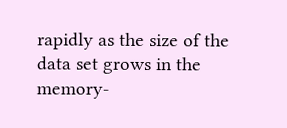rapidly as the size of the data set grows in the memory-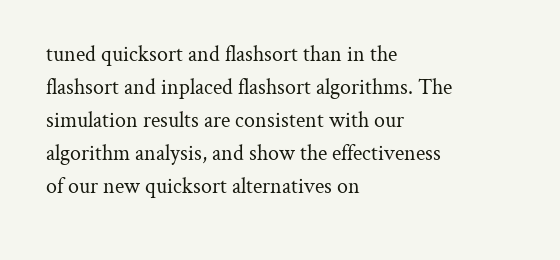tuned quicksort and flashsort than in the flashsort and inplaced flashsort algorithms. The simulation results are consistent with our algorithm analysis, and show the effectiveness of our new quicksort alternatives on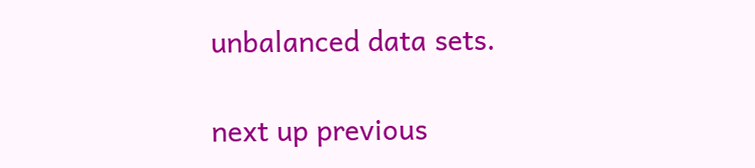unbalanced data sets.

next up previous